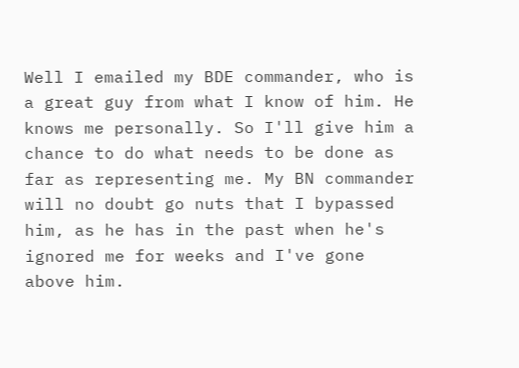Well I emailed my BDE commander, who is a great guy from what I know of him. He knows me personally. So I'll give him a chance to do what needs to be done as far as representing me. My BN commander will no doubt go nuts that I bypassed him, as he has in the past when he's ignored me for weeks and I've gone above him.